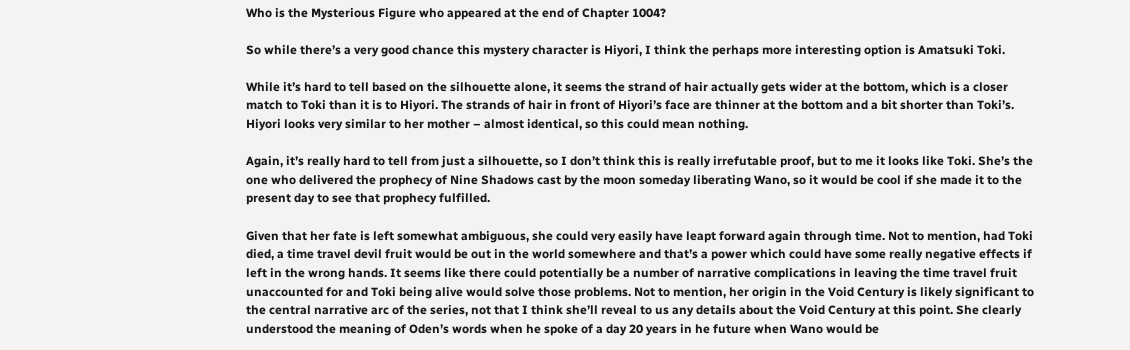Who is the Mysterious Figure who appeared at the end of Chapter 1004?

So while there’s a very good chance this mystery character is Hiyori, I think the perhaps more interesting option is Amatsuki Toki.

While it’s hard to tell based on the silhouette alone, it seems the strand of hair actually gets wider at the bottom, which is a closer match to Toki than it is to Hiyori. The strands of hair in front of Hiyori’s face are thinner at the bottom and a bit shorter than Toki’s. Hiyori looks very similar to her mother – almost identical, so this could mean nothing.

Again, it’s really hard to tell from just a silhouette, so I don’t think this is really irrefutable proof, but to me it looks like Toki. She’s the one who delivered the prophecy of Nine Shadows cast by the moon someday liberating Wano, so it would be cool if she made it to the present day to see that prophecy fulfilled.

Given that her fate is left somewhat ambiguous, she could very easily have leapt forward again through time. Not to mention, had Toki died, a time travel devil fruit would be out in the world somewhere and that’s a power which could have some really negative effects if left in the wrong hands. It seems like there could potentially be a number of narrative complications in leaving the time travel fruit unaccounted for and Toki being alive would solve those problems. Not to mention, her origin in the Void Century is likely significant to the central narrative arc of the series, not that I think she’ll reveal to us any details about the Void Century at this point. She clearly understood the meaning of Oden’s words when he spoke of a day 20 years in he future when Wano would be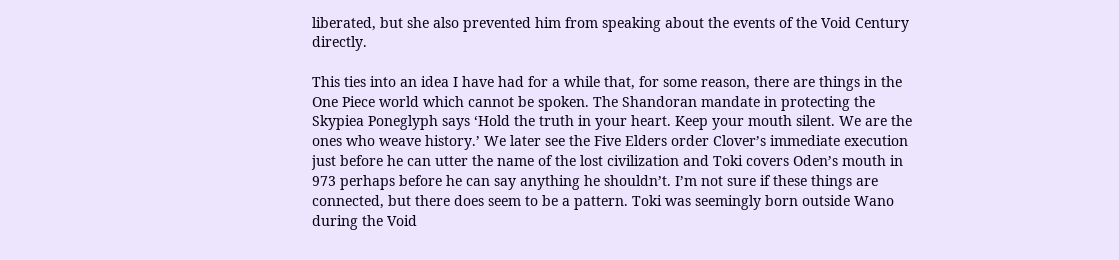liberated, but she also prevented him from speaking about the events of the Void Century directly.

This ties into an idea I have had for a while that, for some reason, there are things in the One Piece world which cannot be spoken. The Shandoran mandate in protecting the Skypiea Poneglyph says ‘Hold the truth in your heart. Keep your mouth silent. We are the ones who weave history.’ We later see the Five Elders order Clover’s immediate execution just before he can utter the name of the lost civilization and Toki covers Oden’s mouth in 973 perhaps before he can say anything he shouldn’t. I’m not sure if these things are connected, but there does seem to be a pattern. Toki was seemingly born outside Wano during the Void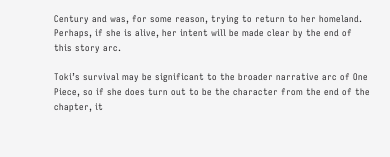Century and was, for some reason, trying to return to her homeland. Perhaps, if she is alive, her intent will be made clear by the end of this story arc.

Toki’s survival may be significant to the broader narrative arc of One Piece, so if she does turn out to be the character from the end of the chapter, it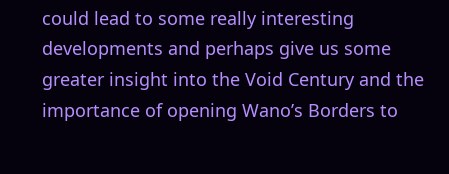could lead to some really interesting developments and perhaps give us some greater insight into the Void Century and the importance of opening Wano’s Borders to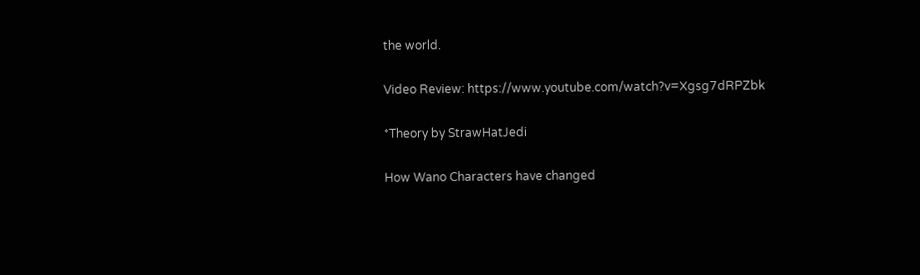the world.

Video Review: https://www.youtube.com/watch?v=Xgsg7dRPZbk

*Theory by StrawHatJedi

How Wano Characters have changed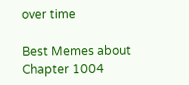over time

Best Memes about Chapter 1004